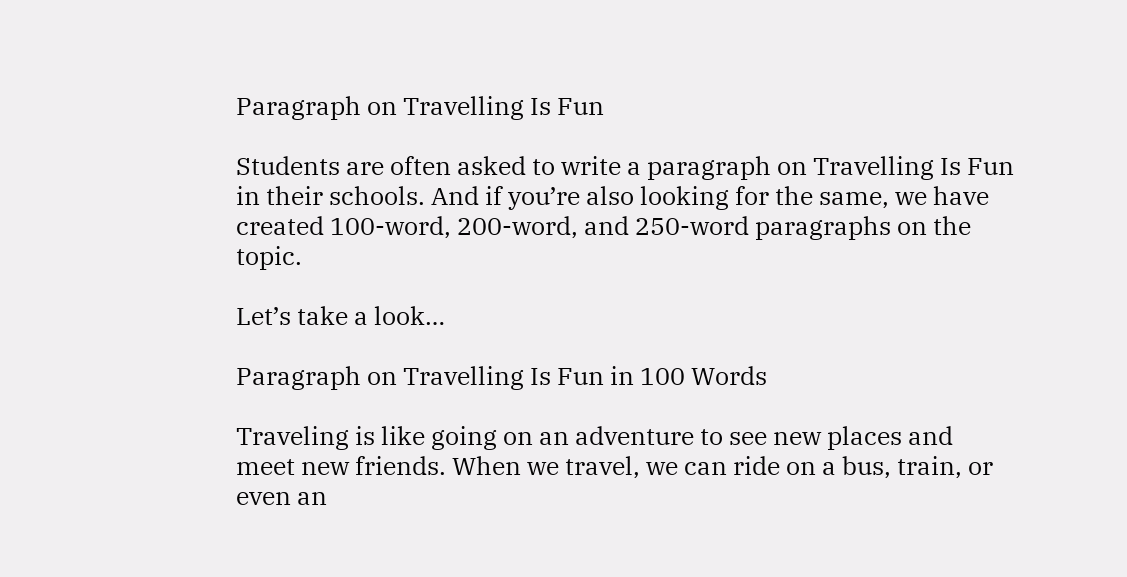Paragraph on Travelling Is Fun

Students are often asked to write a paragraph on Travelling Is Fun in their schools. And if you’re also looking for the same, we have created 100-word, 200-word, and 250-word paragraphs on the topic.

Let’s take a look…

Paragraph on Travelling Is Fun in 100 Words

Traveling is like going on an adventure to see new places and meet new friends. When we travel, we can ride on a bus, train, or even an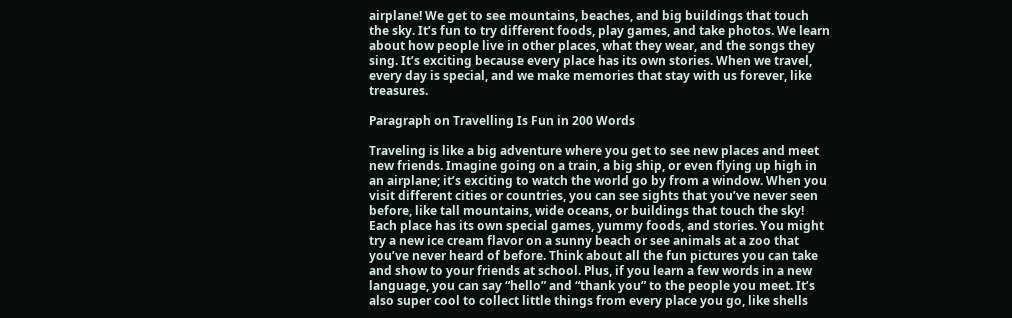airplane! We get to see mountains, beaches, and big buildings that touch the sky. It’s fun to try different foods, play games, and take photos. We learn about how people live in other places, what they wear, and the songs they sing. It’s exciting because every place has its own stories. When we travel, every day is special, and we make memories that stay with us forever, like treasures.

Paragraph on Travelling Is Fun in 200 Words

Traveling is like a big adventure where you get to see new places and meet new friends. Imagine going on a train, a big ship, or even flying up high in an airplane; it’s exciting to watch the world go by from a window. When you visit different cities or countries, you can see sights that you’ve never seen before, like tall mountains, wide oceans, or buildings that touch the sky! Each place has its own special games, yummy foods, and stories. You might try a new ice cream flavor on a sunny beach or see animals at a zoo that you’ve never heard of before. Think about all the fun pictures you can take and show to your friends at school. Plus, if you learn a few words in a new language, you can say “hello” and “thank you” to the people you meet. It’s also super cool to collect little things from every place you go, like shells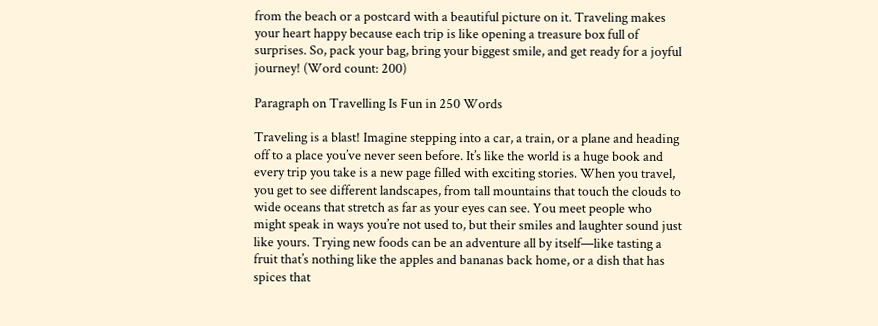from the beach or a postcard with a beautiful picture on it. Traveling makes your heart happy because each trip is like opening a treasure box full of surprises. So, pack your bag, bring your biggest smile, and get ready for a joyful journey! (Word count: 200)

Paragraph on Travelling Is Fun in 250 Words

Traveling is a blast! Imagine stepping into a car, a train, or a plane and heading off to a place you’ve never seen before. It’s like the world is a huge book and every trip you take is a new page filled with exciting stories. When you travel, you get to see different landscapes, from tall mountains that touch the clouds to wide oceans that stretch as far as your eyes can see. You meet people who might speak in ways you’re not used to, but their smiles and laughter sound just like yours. Trying new foods can be an adventure all by itself—like tasting a fruit that’s nothing like the apples and bananas back home, or a dish that has spices that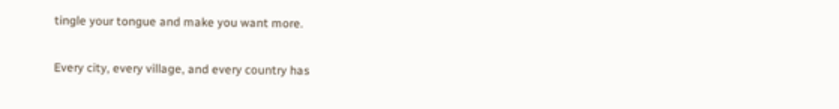tingle your tongue and make you want more.

Every city, every village, and every country has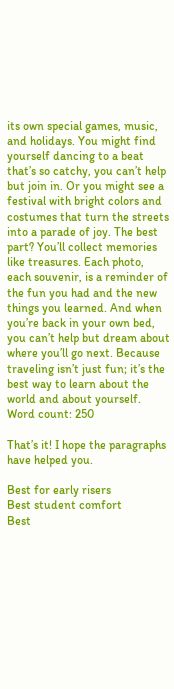its own special games, music, and holidays. You might find yourself dancing to a beat that’s so catchy, you can’t help but join in. Or you might see a festival with bright colors and costumes that turn the streets into a parade of joy. The best part? You’ll collect memories like treasures. Each photo, each souvenir, is a reminder of the fun you had and the new things you learned. And when you’re back in your own bed, you can’t help but dream about where you’ll go next. Because traveling isn’t just fun; it’s the best way to learn about the world and about yourself. Word count: 250

That’s it! I hope the paragraphs have helped you.

Best for early risers
Best student comfort
Best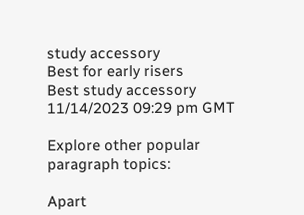study accessory
Best for early risers
Best study accessory
11/14/2023 09:29 pm GMT

Explore other popular paragraph topics:

Apart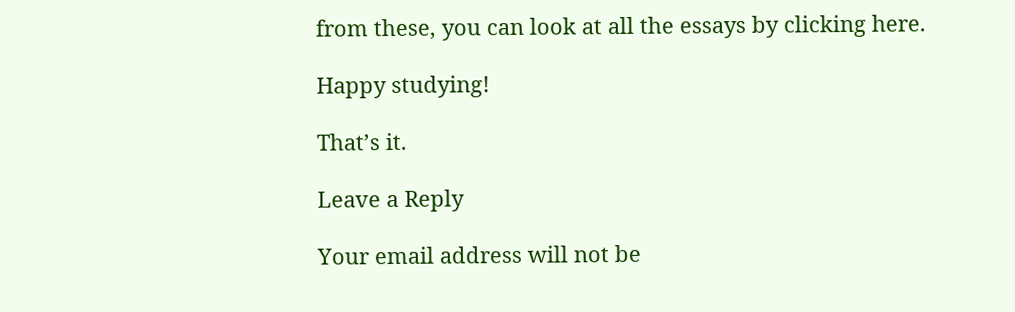from these, you can look at all the essays by clicking here.

Happy studying!

That’s it.

Leave a Reply

Your email address will not be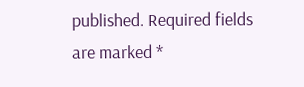published. Required fields are marked *